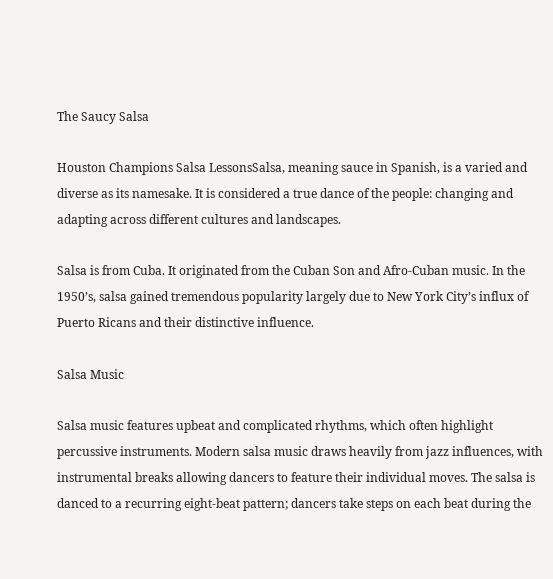The Saucy Salsa

Houston Champions Salsa LessonsSalsa, meaning sauce in Spanish, is a varied and diverse as its namesake. It is considered a true dance of the people: changing and adapting across different cultures and landscapes.

Salsa is from Cuba. It originated from the Cuban Son and Afro-Cuban music. In the 1950’s, salsa gained tremendous popularity largely due to New York City’s influx of Puerto Ricans and their distinctive influence.

Salsa Music

Salsa music features upbeat and complicated rhythms, which often highlight percussive instruments. Modern salsa music draws heavily from jazz influences, with instrumental breaks allowing dancers to feature their individual moves. The salsa is danced to a recurring eight-beat pattern; dancers take steps on each beat during the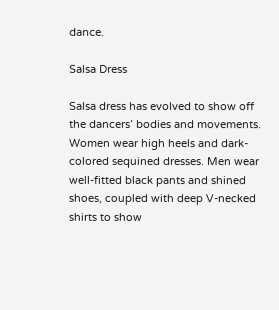dance.

Salsa Dress

Salsa dress has evolved to show off the dancers’ bodies and movements. Women wear high heels and dark-colored sequined dresses. Men wear well-fitted black pants and shined shoes, coupled with deep V-necked shirts to show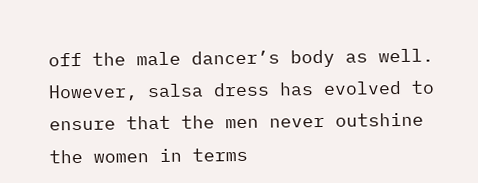off the male dancer’s body as well. However, salsa dress has evolved to ensure that the men never outshine the women in terms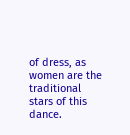of dress, as women are the traditional stars of this dance.